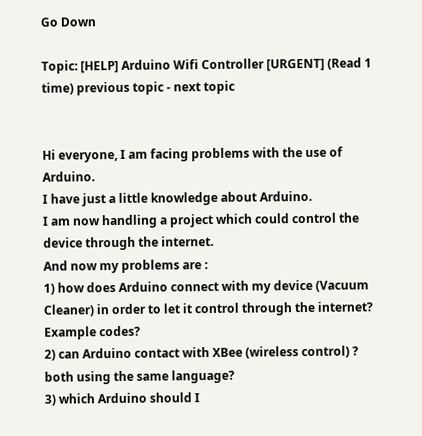Go Down

Topic: [HELP] Arduino Wifi Controller [URGENT] (Read 1 time) previous topic - next topic


Hi everyone, I am facing problems with the use of Arduino.
I have just a little knowledge about Arduino.
I am now handling a project which could control the device through the internet.
And now my problems are :
1) how does Arduino connect with my device (Vacuum Cleaner) in order to let it control through the internet? Example codes?
2) can Arduino contact with XBee (wireless control) ? both using the same language?
3) which Arduino should I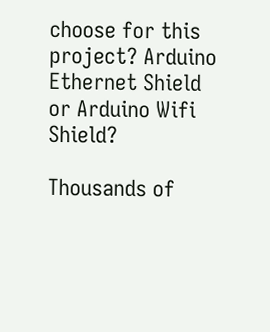choose for this project? Arduino Ethernet Shield or Arduino Wifi Shield?

Thousands of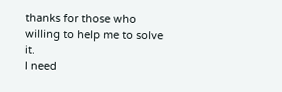thanks for those who willing to help me to solve it.
I need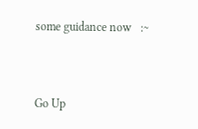some guidance now   :~


Go Up